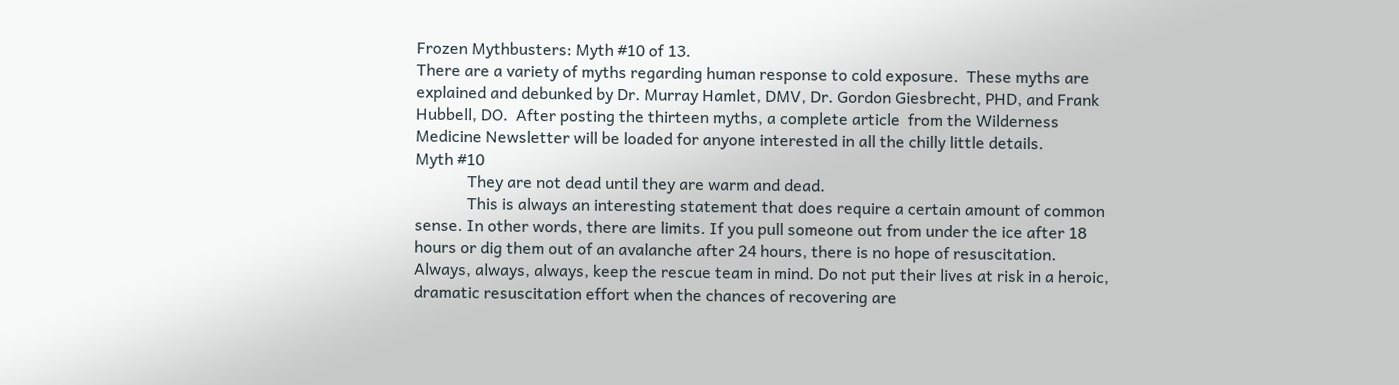Frozen Mythbusters: Myth #10 of 13.
There are a variety of myths regarding human response to cold exposure.  These myths are explained and debunked by Dr. Murray Hamlet, DMV, Dr. Gordon Giesbrecht, PHD, and Frank Hubbell, DO.  After posting the thirteen myths, a complete article  from the Wilderness Medicine Newsletter will be loaded for anyone interested in all the chilly little details.
Myth #10
             They are not dead until they are warm and dead.
             This is always an interesting statement that does require a certain amount of common sense. In other words, there are limits. If you pull someone out from under the ice after 18 hours or dig them out of an avalanche after 24 hours, there is no hope of resuscitation.
Always, always, always, keep the rescue team in mind. Do not put their lives at risk in a heroic, dramatic resuscitation effort when the chances of recovering are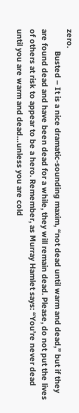zero.
           Busted – It is a nice dramatic-sounding maxim, “not dead until warm and dead,” but if they are found dead and have been dead for a while, they will remain dead. Please, do not put the lives of others at risk to appear to be a hero. Remember, as Murray Hamlet says: “You’re never dead until you are warm and dead…unless you are cold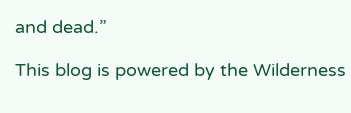and dead.”

This blog is powered by the Wilderness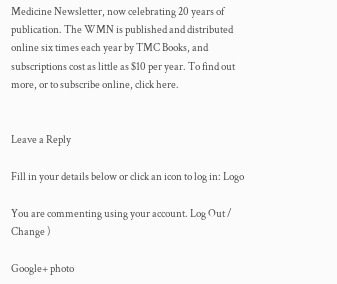Medicine Newsletter, now celebrating 20 years of publication. The WMN is published and distributed online six times each year by TMC Books, and subscriptions cost as little as $10 per year. To find out more, or to subscribe online, click here.


Leave a Reply

Fill in your details below or click an icon to log in: Logo

You are commenting using your account. Log Out /  Change )

Google+ photo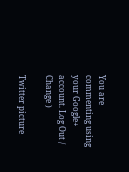You are commenting using your Google+ account. Log Out /  Change )

Twitter picture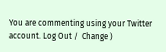You are commenting using your Twitter account. Log Out /  Change )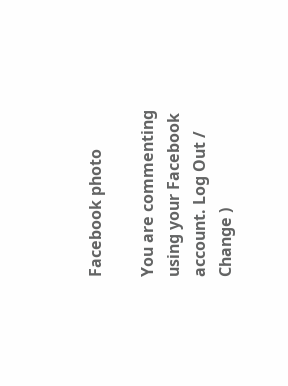Facebook photo

You are commenting using your Facebook account. Log Out /  Change )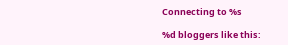Connecting to %s

%d bloggers like this: